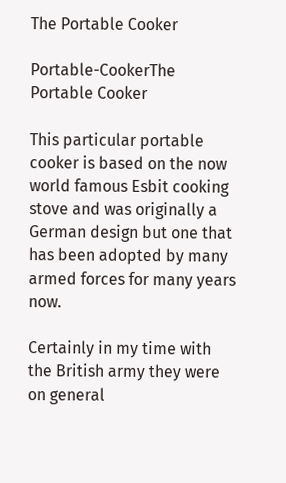The Portable Cooker

Portable-CookerThe Portable Cooker

This particular portable cooker is based on the now world famous Esbit cooking stove and was originally a German design but one that has been adopted by many armed forces for many years now.

Certainly in my time with the British army they were on general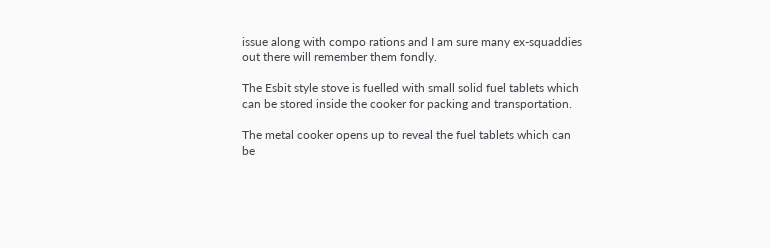issue along with compo rations and I am sure many ex-squaddies out there will remember them fondly.

The Esbit style stove is fuelled with small solid fuel tablets which can be stored inside the cooker for packing and transportation.

The metal cooker opens up to reveal the fuel tablets which can be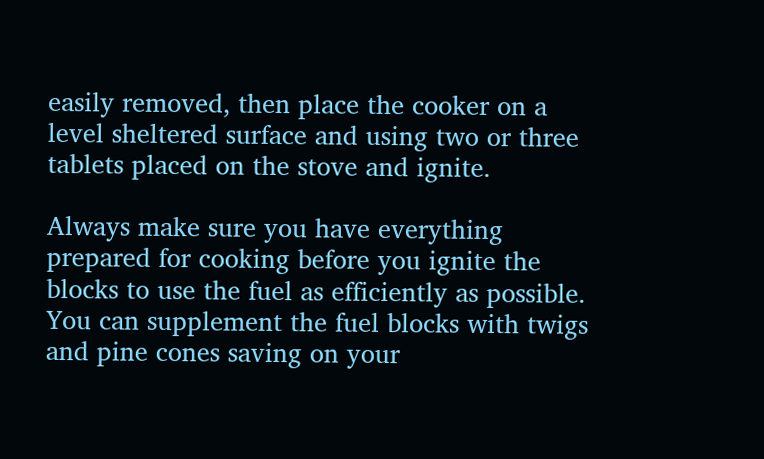easily removed, then place the cooker on a level sheltered surface and using two or three tablets placed on the stove and ignite.

Always make sure you have everything prepared for cooking before you ignite the blocks to use the fuel as efficiently as possible. You can supplement the fuel blocks with twigs and pine cones saving on your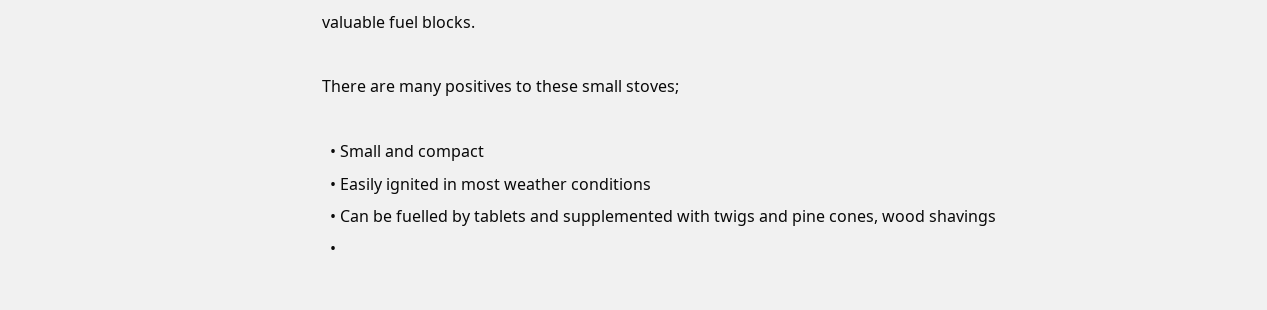valuable fuel blocks.

There are many positives to these small stoves;

  • Small and compact
  • Easily ignited in most weather conditions
  • Can be fuelled by tablets and supplemented with twigs and pine cones, wood shavings
  •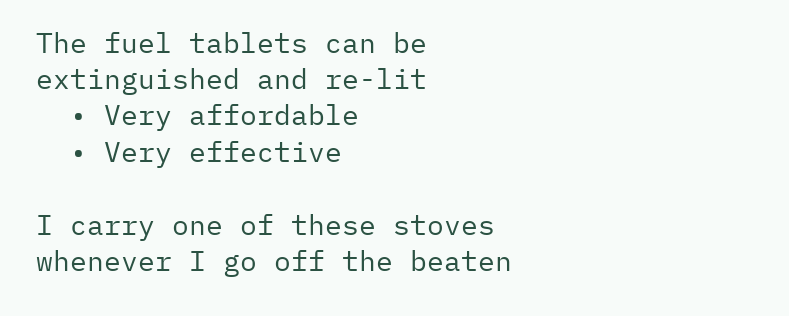The fuel tablets can be extinguished and re-lit
  • Very affordable
  • Very effective

I carry one of these stoves whenever I go off the beaten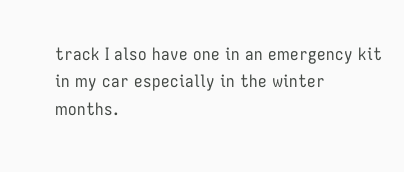track I also have one in an emergency kit in my car especially in the winter months.